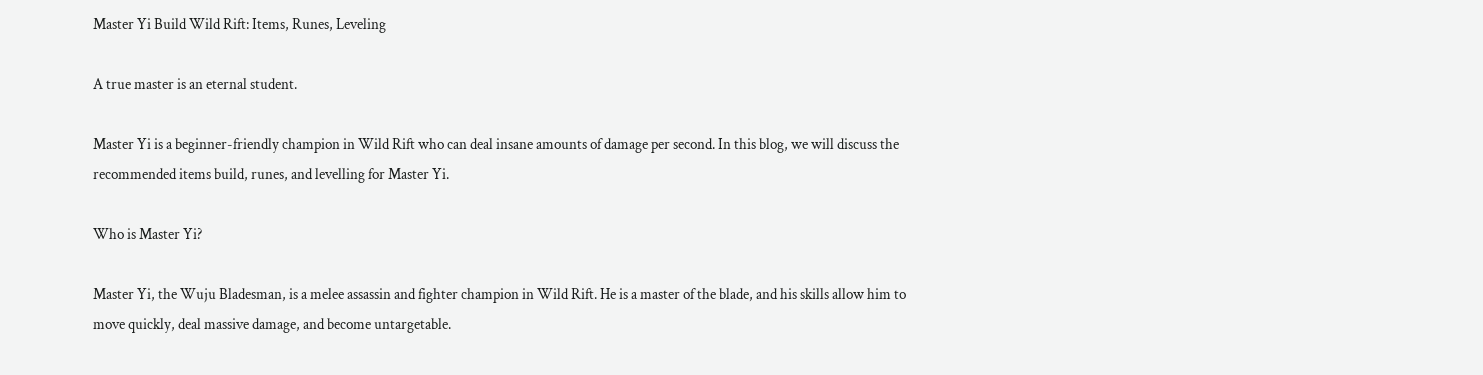Master Yi Build Wild Rift: Items, Runes, Leveling

A true master is an eternal student.

Master Yi is a beginner-friendly champion in Wild Rift who can deal insane amounts of damage per second. In this blog, we will discuss the recommended items build, runes, and levelling for Master Yi.

Who is Master Yi?

Master Yi, the Wuju Bladesman, is a melee assassin and fighter champion in Wild Rift. He is a master of the blade, and his skills allow him to move quickly, deal massive damage, and become untargetable.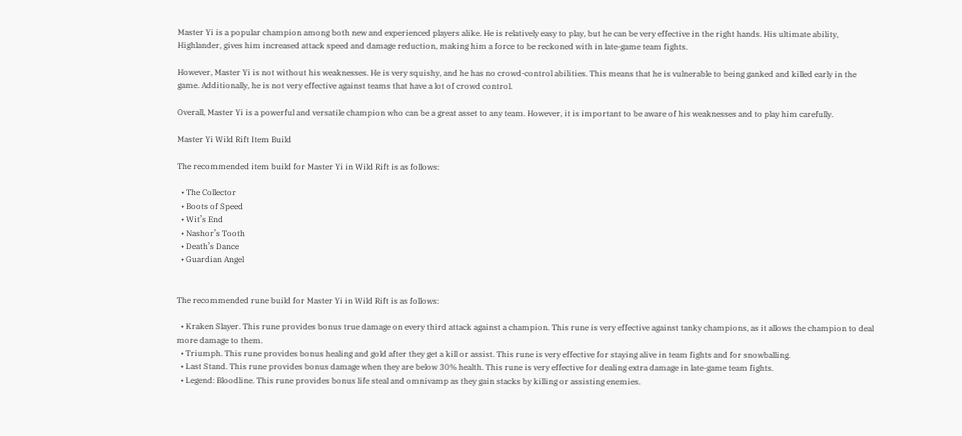Master Yi is a popular champion among both new and experienced players alike. He is relatively easy to play, but he can be very effective in the right hands. His ultimate ability, Highlander, gives him increased attack speed and damage reduction, making him a force to be reckoned with in late-game team fights.

However, Master Yi is not without his weaknesses. He is very squishy, and he has no crowd-control abilities. This means that he is vulnerable to being ganked and killed early in the game. Additionally, he is not very effective against teams that have a lot of crowd control.

Overall, Master Yi is a powerful and versatile champion who can be a great asset to any team. However, it is important to be aware of his weaknesses and to play him carefully.

Master Yi Wild Rift Item Build

The recommended item build for Master Yi in Wild Rift is as follows:

  • The Collector
  • Boots of Speed
  • Wit’s End
  • Nashor’s Tooth
  • Death’s Dance
  • Guardian Angel


The recommended rune build for Master Yi in Wild Rift is as follows:

  • Kraken Slayer. This rune provides bonus true damage on every third attack against a champion. This rune is very effective against tanky champions, as it allows the champion to deal more damage to them.
  • Triumph. This rune provides bonus healing and gold after they get a kill or assist. This rune is very effective for staying alive in team fights and for snowballing.
  • Last Stand. This rune provides bonus damage when they are below 30% health. This rune is very effective for dealing extra damage in late-game team fights.
  • Legend: Bloodline. This rune provides bonus life steal and omnivamp as they gain stacks by killing or assisting enemies.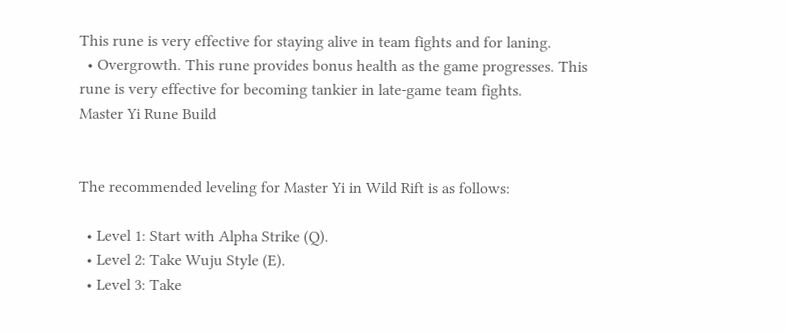This rune is very effective for staying alive in team fights and for laning.
  • Overgrowth. This rune provides bonus health as the game progresses. This rune is very effective for becoming tankier in late-game team fights.
Master Yi Rune Build


The recommended leveling for Master Yi in Wild Rift is as follows:

  • Level 1: Start with Alpha Strike (Q).
  • Level 2: Take Wuju Style (E).
  • Level 3: Take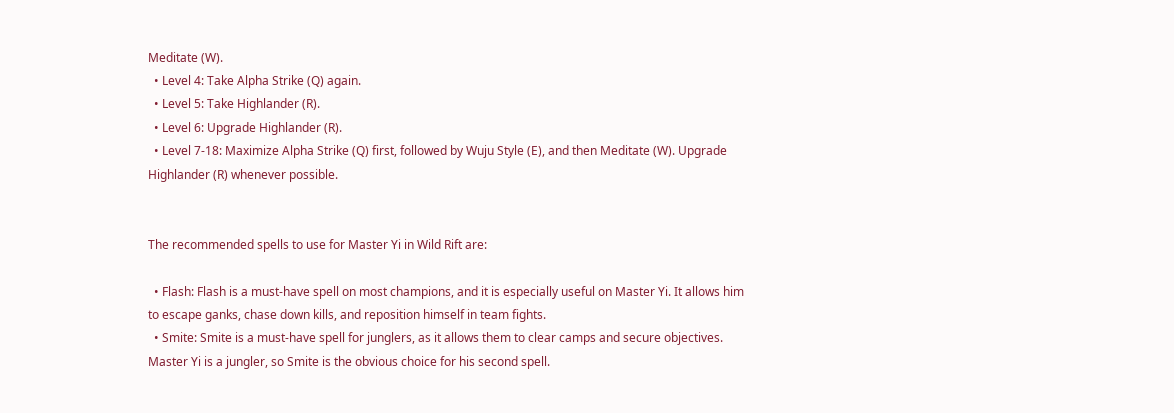Meditate (W).
  • Level 4: Take Alpha Strike (Q) again.
  • Level 5: Take Highlander (R).
  • Level 6: Upgrade Highlander (R).
  • Level 7-18: Maximize Alpha Strike (Q) first, followed by Wuju Style (E), and then Meditate (W). Upgrade Highlander (R) whenever possible.


The recommended spells to use for Master Yi in Wild Rift are:

  • Flash: Flash is a must-have spell on most champions, and it is especially useful on Master Yi. It allows him to escape ganks, chase down kills, and reposition himself in team fights.
  • Smite: Smite is a must-have spell for junglers, as it allows them to clear camps and secure objectives. Master Yi is a jungler, so Smite is the obvious choice for his second spell.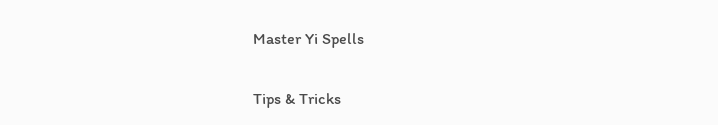Master Yi Spells

Tips & Tricks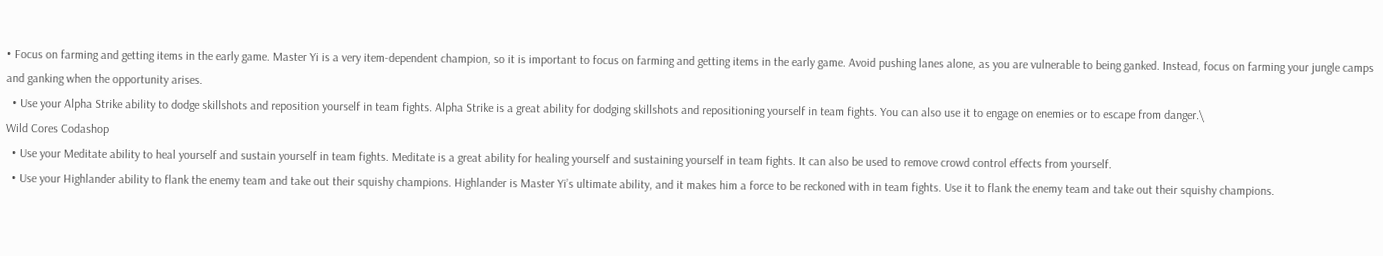• Focus on farming and getting items in the early game. Master Yi is a very item-dependent champion, so it is important to focus on farming and getting items in the early game. Avoid pushing lanes alone, as you are vulnerable to being ganked. Instead, focus on farming your jungle camps and ganking when the opportunity arises.
  • Use your Alpha Strike ability to dodge skillshots and reposition yourself in team fights. Alpha Strike is a great ability for dodging skillshots and repositioning yourself in team fights. You can also use it to engage on enemies or to escape from danger.\
Wild Cores Codashop
  • Use your Meditate ability to heal yourself and sustain yourself in team fights. Meditate is a great ability for healing yourself and sustaining yourself in team fights. It can also be used to remove crowd control effects from yourself.
  • Use your Highlander ability to flank the enemy team and take out their squishy champions. Highlander is Master Yi’s ultimate ability, and it makes him a force to be reckoned with in team fights. Use it to flank the enemy team and take out their squishy champions.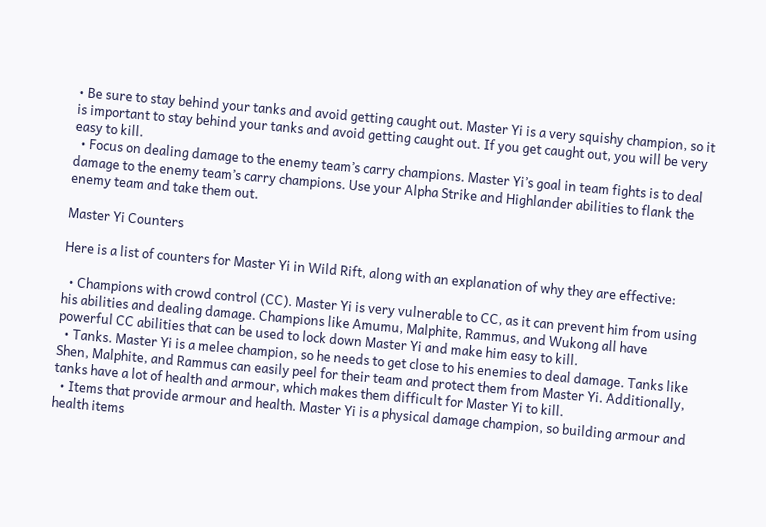• Be sure to stay behind your tanks and avoid getting caught out. Master Yi is a very squishy champion, so it is important to stay behind your tanks and avoid getting caught out. If you get caught out, you will be very easy to kill.
  • Focus on dealing damage to the enemy team’s carry champions. Master Yi’s goal in team fights is to deal damage to the enemy team’s carry champions. Use your Alpha Strike and Highlander abilities to flank the enemy team and take them out.

Master Yi Counters

Here is a list of counters for Master Yi in Wild Rift, along with an explanation of why they are effective:

  • Champions with crowd control (CC). Master Yi is very vulnerable to CC, as it can prevent him from using his abilities and dealing damage. Champions like Amumu, Malphite, Rammus, and Wukong all have powerful CC abilities that can be used to lock down Master Yi and make him easy to kill.
  • Tanks. Master Yi is a melee champion, so he needs to get close to his enemies to deal damage. Tanks like Shen, Malphite, and Rammus can easily peel for their team and protect them from Master Yi. Additionally, tanks have a lot of health and armour, which makes them difficult for Master Yi to kill.
  • Items that provide armour and health. Master Yi is a physical damage champion, so building armour and health items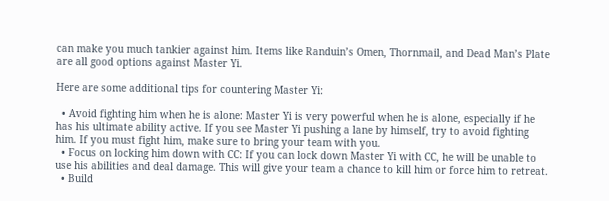can make you much tankier against him. Items like Randuin’s Omen, Thornmail, and Dead Man’s Plate are all good options against Master Yi.

Here are some additional tips for countering Master Yi:

  • Avoid fighting him when he is alone: Master Yi is very powerful when he is alone, especially if he has his ultimate ability active. If you see Master Yi pushing a lane by himself, try to avoid fighting him. If you must fight him, make sure to bring your team with you.
  • Focus on locking him down with CC: If you can lock down Master Yi with CC, he will be unable to use his abilities and deal damage. This will give your team a chance to kill him or force him to retreat.
  • Build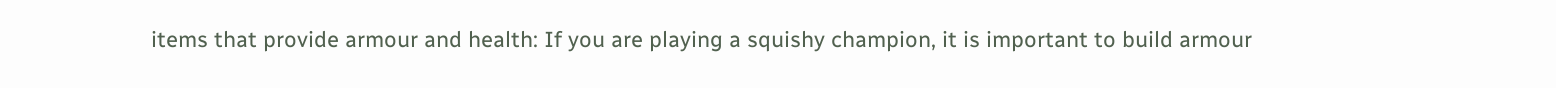items that provide armour and health: If you are playing a squishy champion, it is important to build armour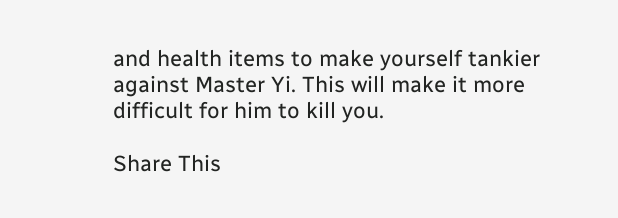and health items to make yourself tankier against Master Yi. This will make it more difficult for him to kill you.

Share This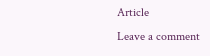Article
Leave a comment